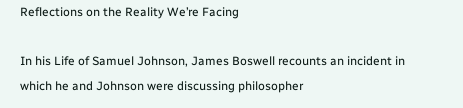Reflections on the Reality We’re Facing

In his Life of Samuel Johnson, James Boswell recounts an incident in which he and Johnson were discussing philosopher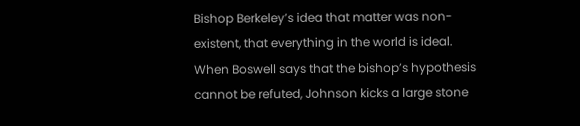Bishop Berkeley’s idea that matter was non-existent, that everything in the world is ideal. When Boswell says that the bishop’s hypothesis cannot be refuted, Johnson kicks a large stone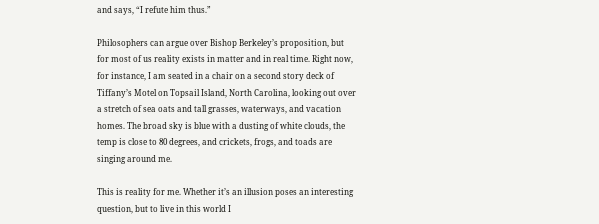and says, “I refute him thus.”

Philosophers can argue over Bishop Berkeley’s proposition, but for most of us reality exists in matter and in real time. Right now, for instance, I am seated in a chair on a second story deck of Tiffany’s Motel on Topsail Island, North Carolina, looking out over a stretch of sea oats and tall grasses, waterways, and vacation homes. The broad sky is blue with a dusting of white clouds, the temp is close to 80 degrees, and crickets, frogs, and toads are singing around me.

This is reality for me. Whether it’s an illusion poses an interesting question, but to live in this world I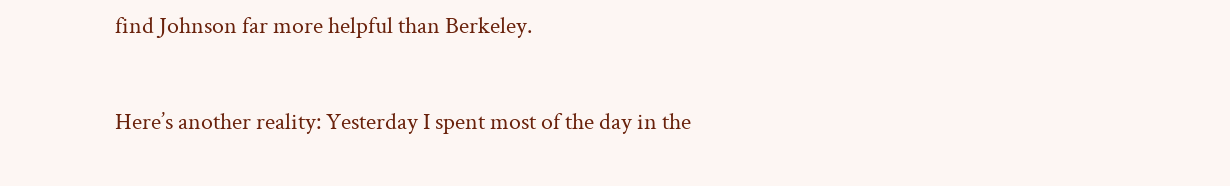find Johnson far more helpful than Berkeley.

Here’s another reality: Yesterday I spent most of the day in the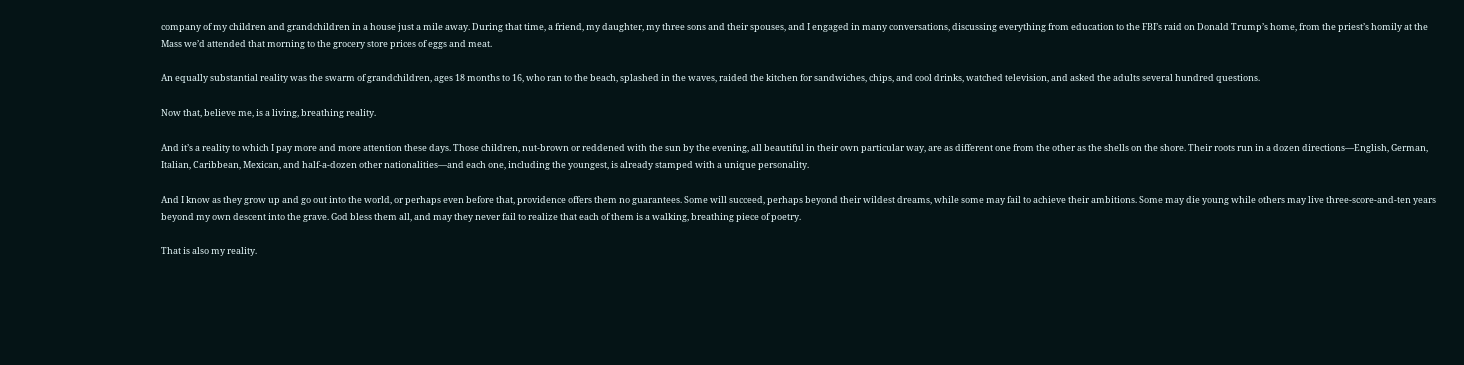company of my children and grandchildren in a house just a mile away. During that time, a friend, my daughter, my three sons and their spouses, and I engaged in many conversations, discussing everything from education to the FBI’s raid on Donald Trump’s home, from the priest’s homily at the Mass we’d attended that morning to the grocery store prices of eggs and meat.

An equally substantial reality was the swarm of grandchildren, ages 18 months to 16, who ran to the beach, splashed in the waves, raided the kitchen for sandwiches, chips, and cool drinks, watched television, and asked the adults several hundred questions.

Now that, believe me, is a living, breathing reality.

And it’s a reality to which I pay more and more attention these days. Those children, nut-brown or reddened with the sun by the evening, all beautiful in their own particular way, are as different one from the other as the shells on the shore. Their roots run in a dozen directions—English, German, Italian, Caribbean, Mexican, and half-a-dozen other nationalities—and each one, including the youngest, is already stamped with a unique personality.

And I know as they grow up and go out into the world, or perhaps even before that, providence offers them no guarantees. Some will succeed, perhaps beyond their wildest dreams, while some may fail to achieve their ambitions. Some may die young while others may live three-score-and-ten years beyond my own descent into the grave. God bless them all, and may they never fail to realize that each of them is a walking, breathing piece of poetry.

That is also my reality.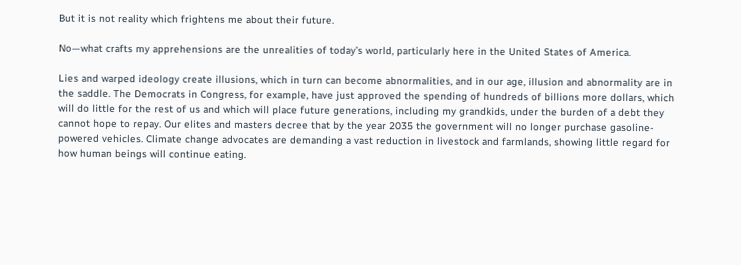But it is not reality which frightens me about their future.

No—what crafts my apprehensions are the unrealities of today’s world, particularly here in the United States of America.

Lies and warped ideology create illusions, which in turn can become abnormalities, and in our age, illusion and abnormality are in the saddle. The Democrats in Congress, for example, have just approved the spending of hundreds of billions more dollars, which will do little for the rest of us and which will place future generations, including my grandkids, under the burden of a debt they cannot hope to repay. Our elites and masters decree that by the year 2035 the government will no longer purchase gasoline-powered vehicles. Climate change advocates are demanding a vast reduction in livestock and farmlands, showing little regard for how human beings will continue eating.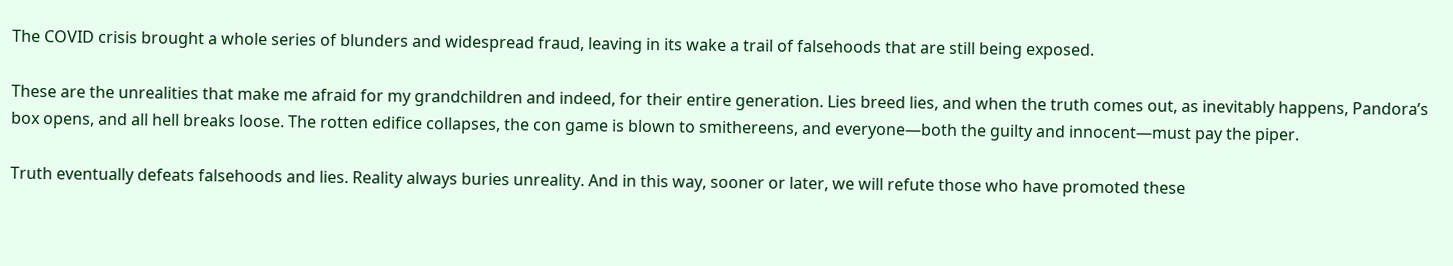The COVID crisis brought a whole series of blunders and widespread fraud, leaving in its wake a trail of falsehoods that are still being exposed.

These are the unrealities that make me afraid for my grandchildren and indeed, for their entire generation. Lies breed lies, and when the truth comes out, as inevitably happens, Pandora’s box opens, and all hell breaks loose. The rotten edifice collapses, the con game is blown to smithereens, and everyone—both the guilty and innocent—must pay the piper.

Truth eventually defeats falsehoods and lies. Reality always buries unreality. And in this way, sooner or later, we will refute those who have promoted these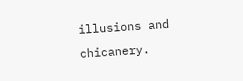illusions and chicanery.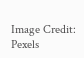Image Credit: Pexels